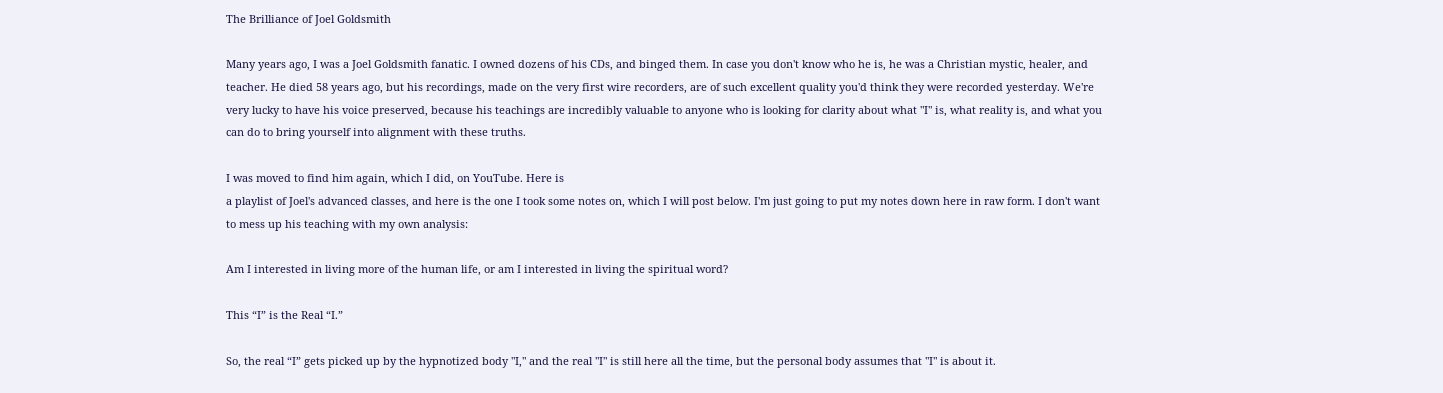The Brilliance of Joel Goldsmith

Many years ago, I was a Joel Goldsmith fanatic. I owned dozens of his CDs, and binged them. In case you don't know who he is, he was a Christian mystic, healer, and teacher. He died 58 years ago, but his recordings, made on the very first wire recorders, are of such excellent quality you'd think they were recorded yesterday. We're very lucky to have his voice preserved, because his teachings are incredibly valuable to anyone who is looking for clarity about what "I" is, what reality is, and what you can do to bring yourself into alignment with these truths.

I was moved to find him again, which I did, on YouTube. Here is
a playlist of Joel's advanced classes, and here is the one I took some notes on, which I will post below. I'm just going to put my notes down here in raw form. I don't want to mess up his teaching with my own analysis:

Am I interested in living more of the human life, or am I interested in living the spiritual word?

This “I” is the Real “I.”

So, the real “I” gets picked up by the hypnotized body "I," and the real "I" is still here all the time, but the personal body assumes that "I" is about it.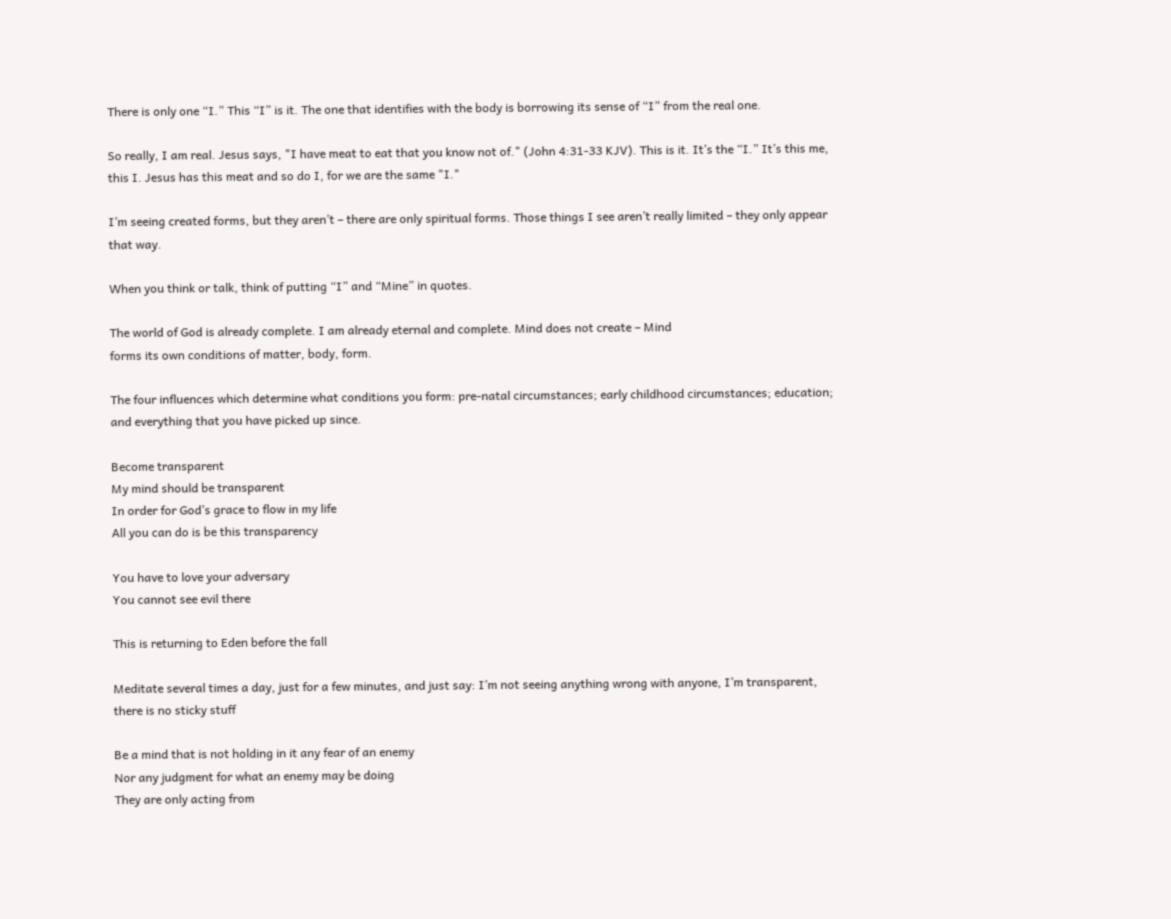There is only one “I.” This “I” is it. The one that identifies with the body is borrowing its sense of “I” from the real one.

So really, I am real. Jesus says, "I have meat to eat that you know not of." (John 4:31-33 KJV). This is it. It’s the “I.” It’s this me, this I. Jesus has this meat and so do I, for we are the same "I."

I’m seeing created forms, but they aren’t – there are only spiritual forms. Those things I see aren’t really limited – they only appear that way.

When you think or talk, think of putting “I” and “Mine” in quotes.

The world of God is already complete. I am already eternal and complete. Mind does not create – Mind
forms its own conditions of matter, body, form.

The four influences which determine what conditions you form: pre-natal circumstances; early childhood circumstances; education; and everything that you have picked up since.

Become transparent
My mind should be transparent
In order for God’s grace to flow in my life
All you can do is be this transparency

You have to love your adversary
You cannot see evil there

This is returning to Eden before the fall

Meditate several times a day, just for a few minutes, and just say: I’m not seeing anything wrong with anyone, I’m transparent, there is no sticky stuff

Be a mind that is not holding in it any fear of an enemy
Nor any judgment for what an enemy may be doing
They are only acting from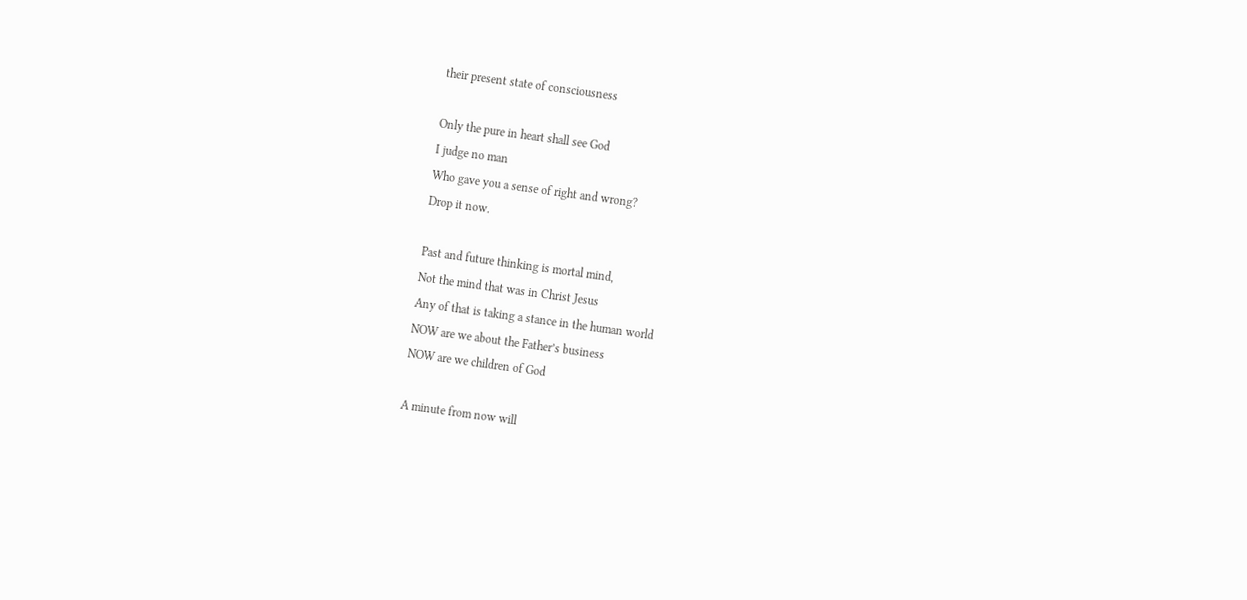their present state of consciousness

Only the pure in heart shall see God
I judge no man
Who gave you a sense of right and wrong?
Drop it now.

Past and future thinking is mortal mind,
Not the mind that was in Christ Jesus
Any of that is taking a stance in the human world
NOW are we about the Father’s business
NOW are we children of God

A minute from now will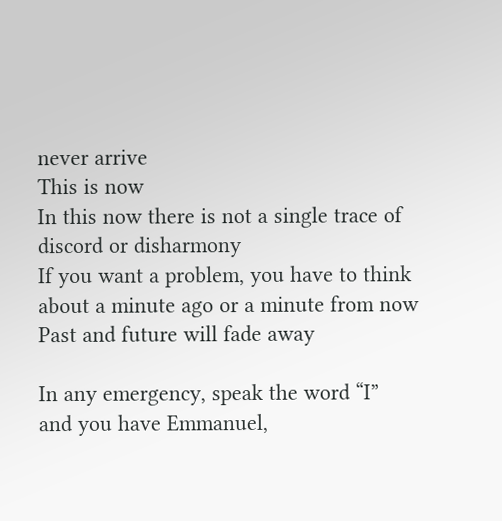never arrive
This is now
In this now there is not a single trace of discord or disharmony
If you want a problem, you have to think about a minute ago or a minute from now
Past and future will fade away

In any emergency, speak the word “I”
and you have Emmanuel,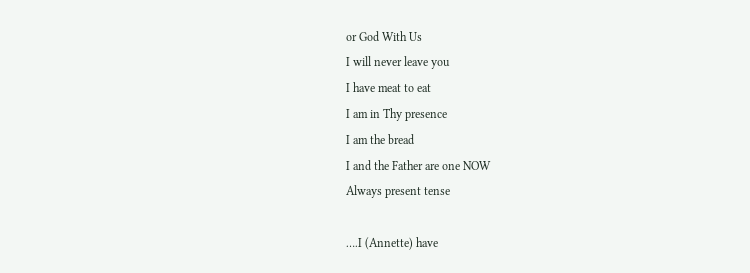or God With Us
I will never leave you
I have meat to eat
I am in Thy presence
I am the bread
I and the Father are one NOW
Always present tense

….I (Annette) have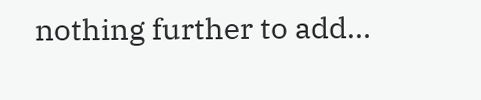nothing further to add…